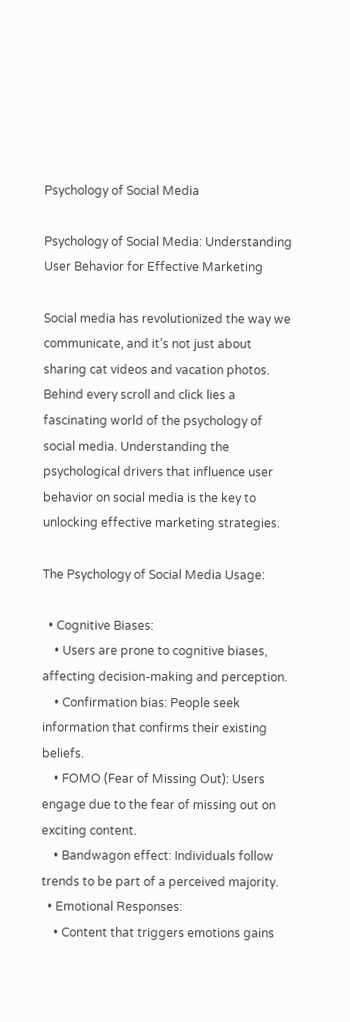Psychology of Social Media

Psychology of Social Media: Understanding User Behavior for Effective Marketing

Social media has revolutionized the way we communicate, and it’s not just about sharing cat videos and vacation photos. Behind every scroll and click lies a fascinating world of the psychology of social media. Understanding the psychological drivers that influence user behavior on social media is the key to unlocking effective marketing strategies.

The Psychology of Social Media Usage:

  • Cognitive Biases:
    • Users are prone to cognitive biases, affecting decision-making and perception.
    • Confirmation bias: People seek information that confirms their existing beliefs.
    • FOMO (Fear of Missing Out): Users engage due to the fear of missing out on exciting content.
    • Bandwagon effect: Individuals follow trends to be part of a perceived majority.
  • Emotional Responses:
    • Content that triggers emotions gains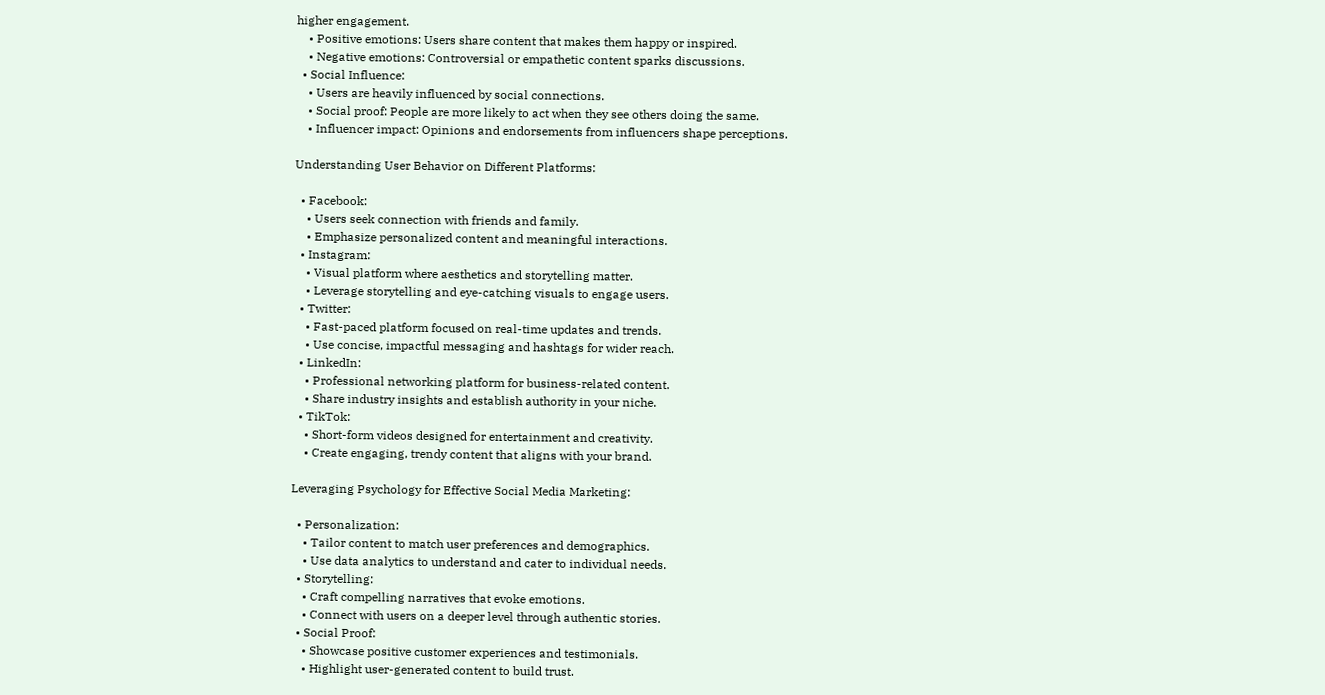higher engagement.
    • Positive emotions: Users share content that makes them happy or inspired.
    • Negative emotions: Controversial or empathetic content sparks discussions.
  • Social Influence:
    • Users are heavily influenced by social connections.
    • Social proof: People are more likely to act when they see others doing the same.
    • Influencer impact: Opinions and endorsements from influencers shape perceptions.

Understanding User Behavior on Different Platforms:

  • Facebook:
    • Users seek connection with friends and family.
    • Emphasize personalized content and meaningful interactions.
  • Instagram:
    • Visual platform where aesthetics and storytelling matter.
    • Leverage storytelling and eye-catching visuals to engage users.
  • Twitter:
    • Fast-paced platform focused on real-time updates and trends.
    • Use concise, impactful messaging and hashtags for wider reach.
  • LinkedIn:
    • Professional networking platform for business-related content.
    • Share industry insights and establish authority in your niche.
  • TikTok:
    • Short-form videos designed for entertainment and creativity.
    • Create engaging, trendy content that aligns with your brand.

Leveraging Psychology for Effective Social Media Marketing:

  • Personalization:
    • Tailor content to match user preferences and demographics.
    • Use data analytics to understand and cater to individual needs.
  • Storytelling:
    • Craft compelling narratives that evoke emotions.
    • Connect with users on a deeper level through authentic stories.
  • Social Proof:
    • Showcase positive customer experiences and testimonials.
    • Highlight user-generated content to build trust.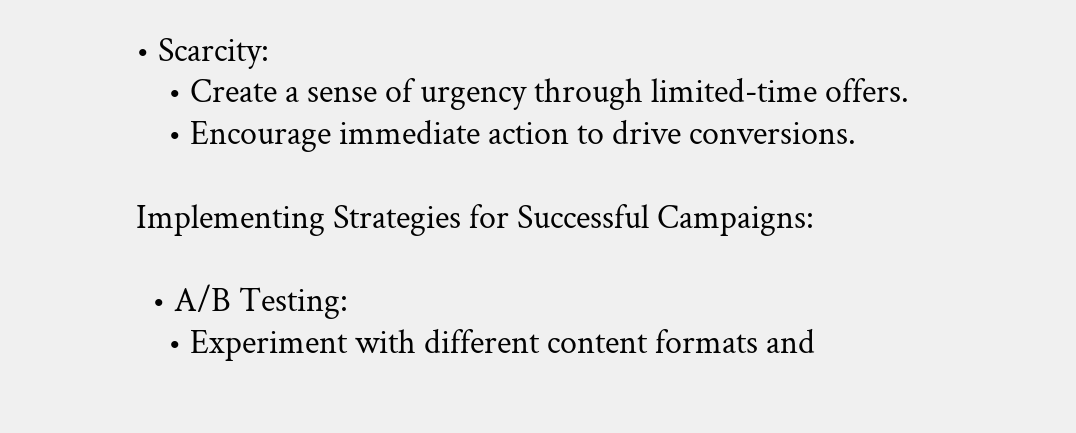• Scarcity:
    • Create a sense of urgency through limited-time offers.
    • Encourage immediate action to drive conversions.

Implementing Strategies for Successful Campaigns:

  • A/B Testing:
    • Experiment with different content formats and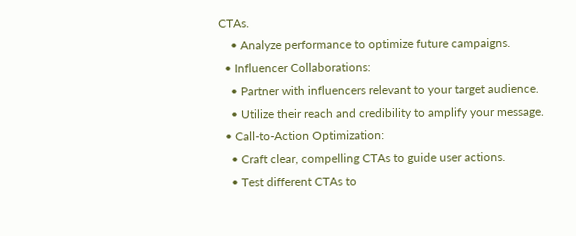CTAs.
    • Analyze performance to optimize future campaigns.
  • Influencer Collaborations:
    • Partner with influencers relevant to your target audience.
    • Utilize their reach and credibility to amplify your message.
  • Call-to-Action Optimization:
    • Craft clear, compelling CTAs to guide user actions.
    • Test different CTAs to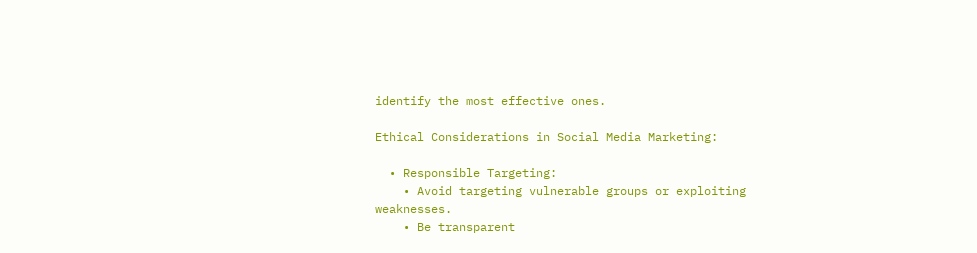identify the most effective ones.

Ethical Considerations in Social Media Marketing:

  • Responsible Targeting:
    • Avoid targeting vulnerable groups or exploiting weaknesses.
    • Be transparent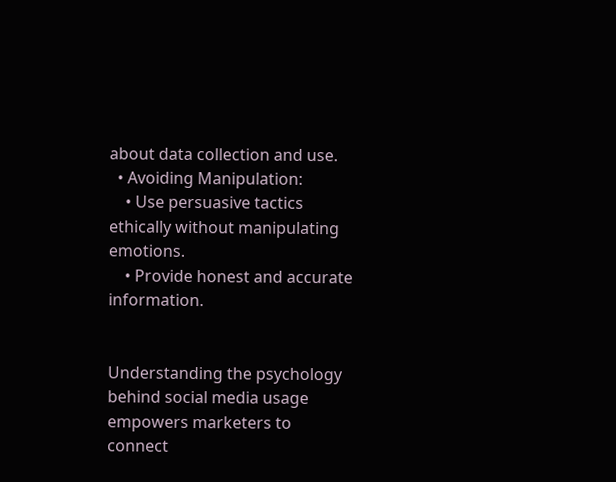about data collection and use.
  • Avoiding Manipulation:
    • Use persuasive tactics ethically without manipulating emotions.
    • Provide honest and accurate information.


Understanding the psychology behind social media usage empowers marketers to connect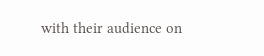with their audience on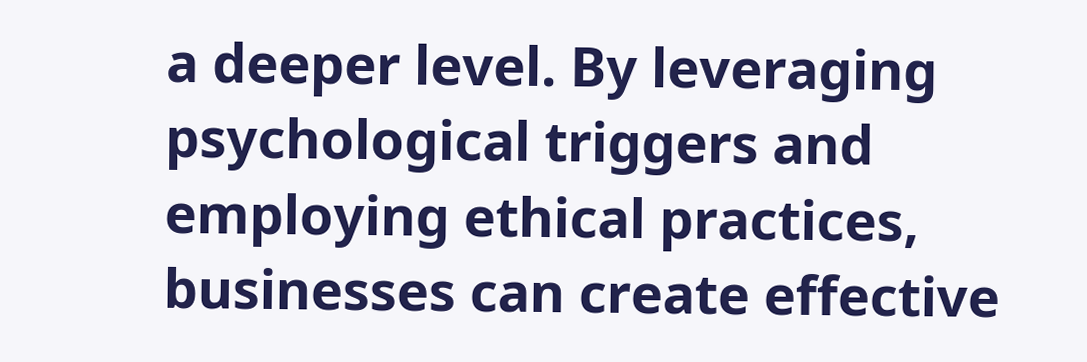a deeper level. By leveraging psychological triggers and employing ethical practices, businesses can create effective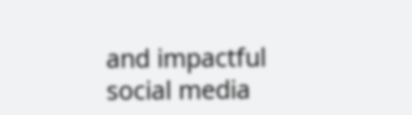and impactful social media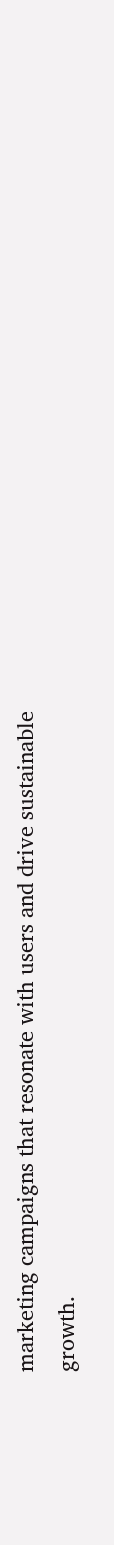marketing campaigns that resonate with users and drive sustainable growth.